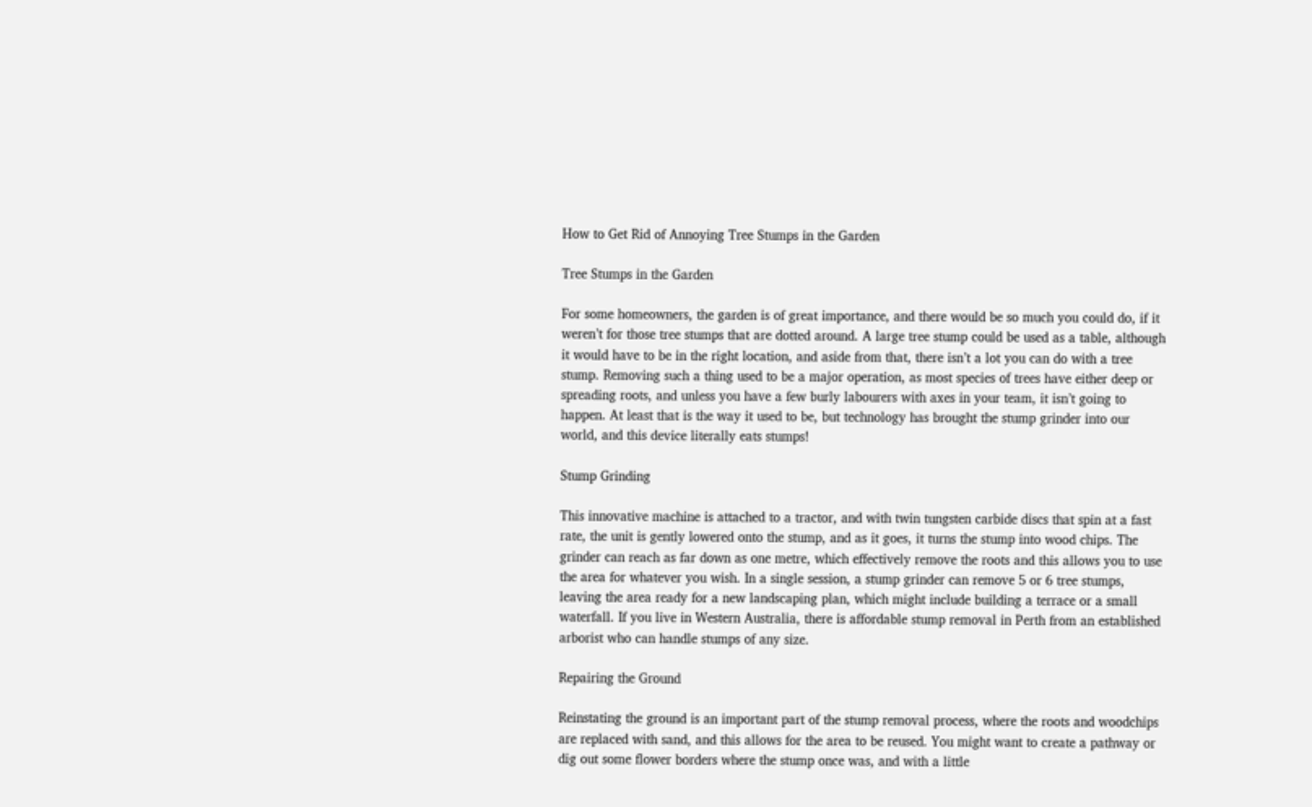How to Get Rid of Annoying Tree Stumps in the Garden

Tree Stumps in the Garden

For some homeowners, the garden is of great importance, and there would be so much you could do, if it weren’t for those tree stumps that are dotted around. A large tree stump could be used as a table, although it would have to be in the right location, and aside from that, there isn’t a lot you can do with a tree stump. Removing such a thing used to be a major operation, as most species of trees have either deep or spreading roots, and unless you have a few burly labourers with axes in your team, it isn’t going to happen. At least that is the way it used to be, but technology has brought the stump grinder into our world, and this device literally eats stumps!

Stump Grinding

This innovative machine is attached to a tractor, and with twin tungsten carbide discs that spin at a fast rate, the unit is gently lowered onto the stump, and as it goes, it turns the stump into wood chips. The grinder can reach as far down as one metre, which effectively remove the roots and this allows you to use the area for whatever you wish. In a single session, a stump grinder can remove 5 or 6 tree stumps, leaving the area ready for a new landscaping plan, which might include building a terrace or a small waterfall. If you live in Western Australia, there is affordable stump removal in Perth from an established arborist who can handle stumps of any size.

Repairing the Ground

Reinstating the ground is an important part of the stump removal process, where the roots and woodchips are replaced with sand, and this allows for the area to be reused. You might want to create a pathway or dig out some flower borders where the stump once was, and with a little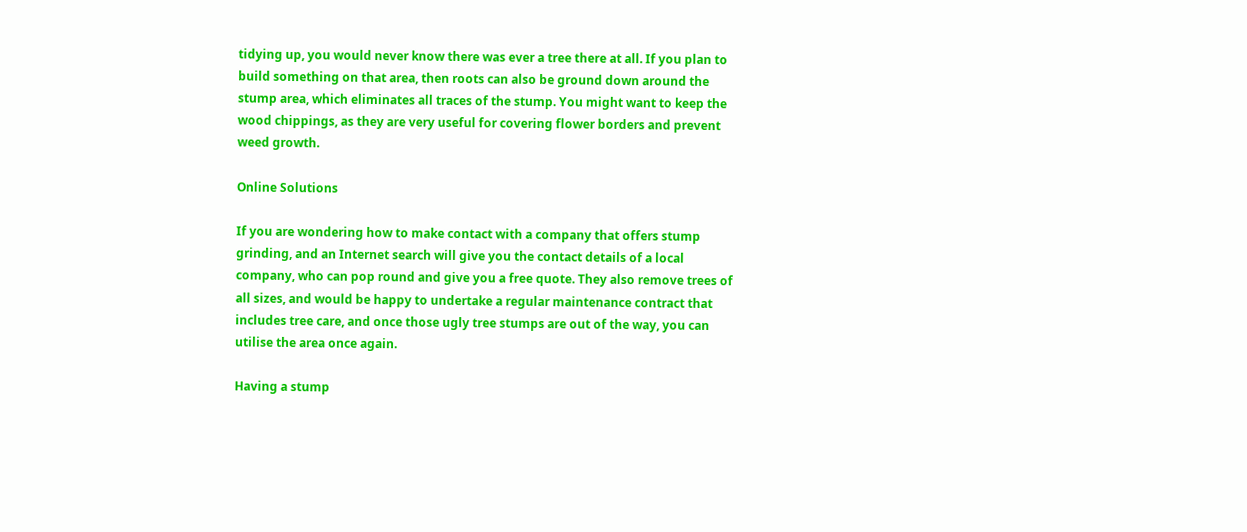tidying up, you would never know there was ever a tree there at all. If you plan to build something on that area, then roots can also be ground down around the stump area, which eliminates all traces of the stump. You might want to keep the wood chippings, as they are very useful for covering flower borders and prevent weed growth.

Online Solutions

If you are wondering how to make contact with a company that offers stump grinding, and an Internet search will give you the contact details of a local company, who can pop round and give you a free quote. They also remove trees of all sizes, and would be happy to undertake a regular maintenance contract that includes tree care, and once those ugly tree stumps are out of the way, you can utilise the area once again.

Having a stump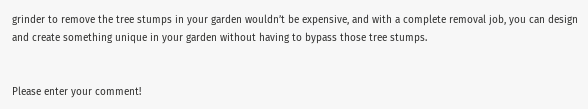grinder to remove the tree stumps in your garden wouldn’t be expensive, and with a complete removal job, you can design and create something unique in your garden without having to bypass those tree stumps.


Please enter your comment!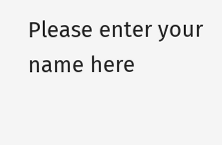Please enter your name here